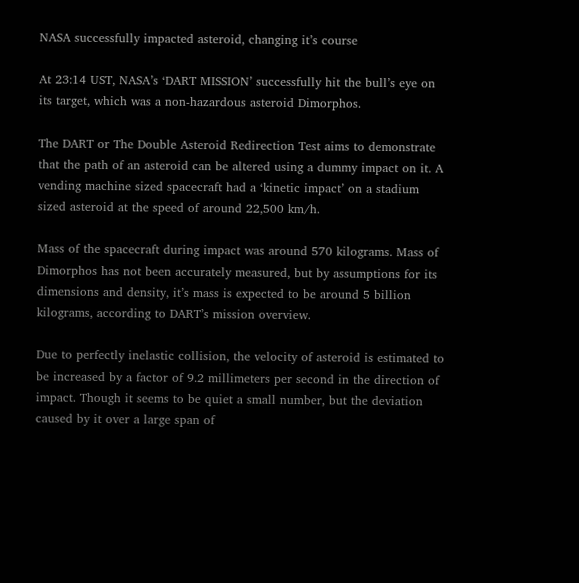NASA successfully impacted asteroid, changing it’s course

At 23:14 UST, NASA’s ‘DART MISSION’ successfully hit the bull’s eye on its target, which was a non-hazardous asteroid Dimorphos.

The DART or The Double Asteroid Redirection Test aims to demonstrate that the path of an asteroid can be altered using a dummy impact on it. A vending machine sized spacecraft had a ‘kinetic impact’ on a stadium sized asteroid at the speed of around 22,500 km/h.

Mass of the spacecraft during impact was around 570 kilograms. Mass of Dimorphos has not been accurately measured, but by assumptions for its dimensions and density, it’s mass is expected to be around 5 billion kilograms, according to DART’s mission overview.

Due to perfectly inelastic collision, the velocity of asteroid is estimated to be increased by a factor of 9.2 millimeters per second in the direction of impact. Though it seems to be quiet a small number, but the deviation caused by it over a large span of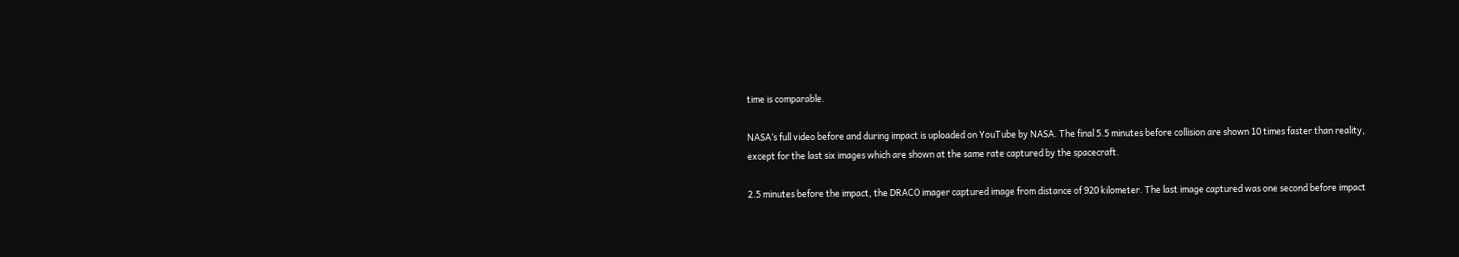time is comparable.

NASA’s full video before and during impact is uploaded on YouTube by NASA. The final 5.5 minutes before collision are shown 10 times faster than reality, except for the last six images which are shown at the same rate captured by the spacecraft.

2.5 minutes before the impact, the DRACO imager captured image from distance of 920 kilometer. The last image captured was one second before impact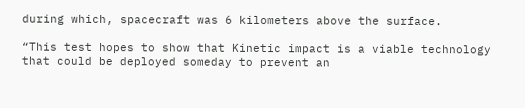during which, spacecraft was 6 kilometers above the surface.

“This test hopes to show that Kinetic impact is a viable technology that could be deployed someday to prevent an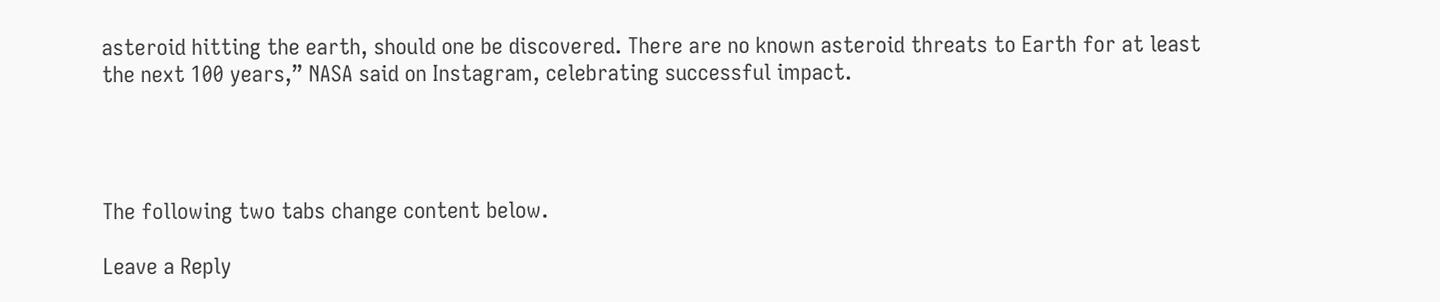asteroid hitting the earth, should one be discovered. There are no known asteroid threats to Earth for at least the next 100 years,” NASA said on Instagram, celebrating successful impact.




The following two tabs change content below.

Leave a Reply